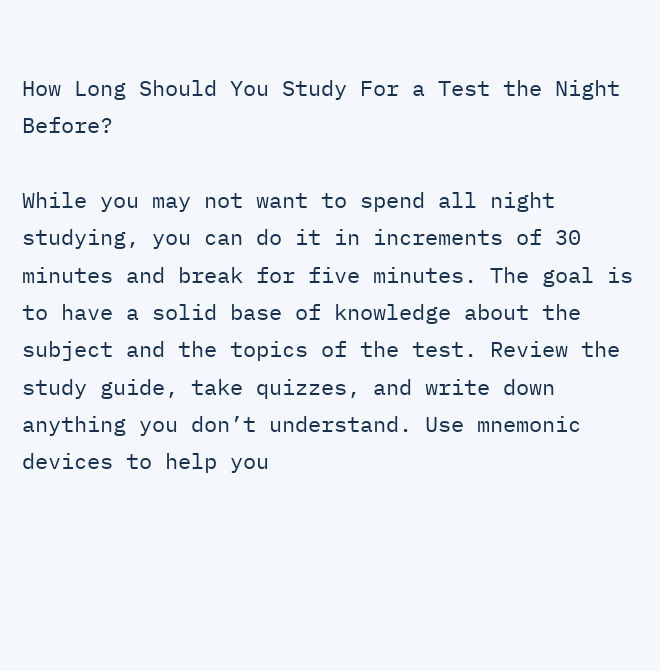How Long Should You Study For a Test the Night Before?

While you may not want to spend all night studying, you can do it in increments of 30 minutes and break for five minutes. The goal is to have a solid base of knowledge about the subject and the topics of the test. Review the study guide, take quizzes, and write down anything you don’t understand. Use mnemonic devices to help you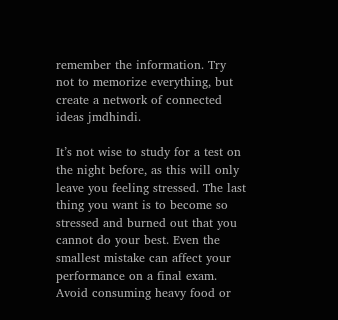remember the information. Try not to memorize everything, but create a network of connected ideas jmdhindi.

It’s not wise to study for a test on the night before, as this will only leave you feeling stressed. The last thing you want is to become so stressed and burned out that you cannot do your best. Even the smallest mistake can affect your performance on a final exam. Avoid consuming heavy food or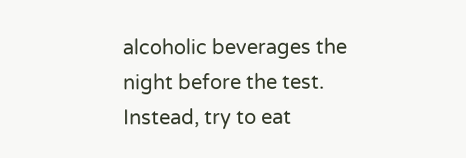alcoholic beverages the night before the test. Instead, try to eat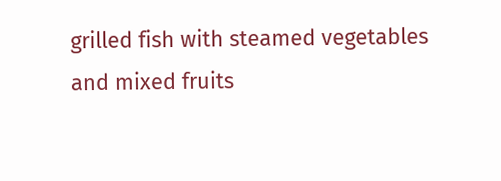grilled fish with steamed vegetables and mixed fruits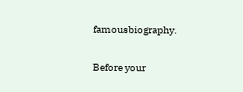famousbiography.

Before your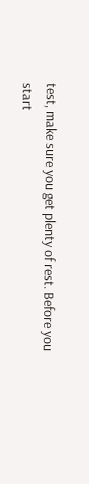test, make sure you get plenty of rest. Before you start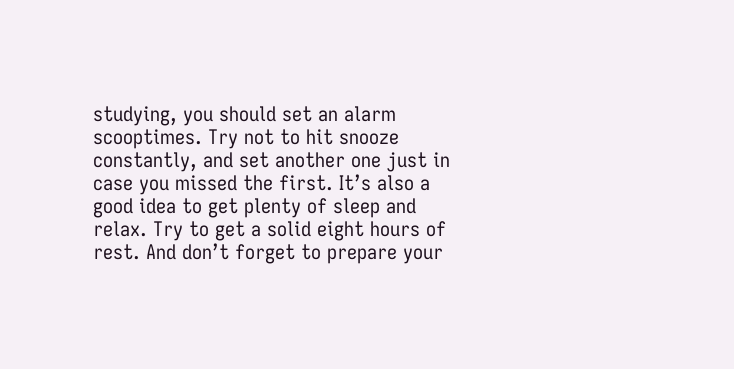studying, you should set an alarm scooptimes. Try not to hit snooze constantly, and set another one just in case you missed the first. It’s also a good idea to get plenty of sleep and relax. Try to get a solid eight hours of rest. And don’t forget to prepare your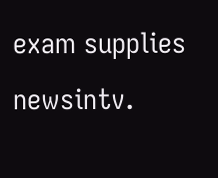exam supplies newsintv.